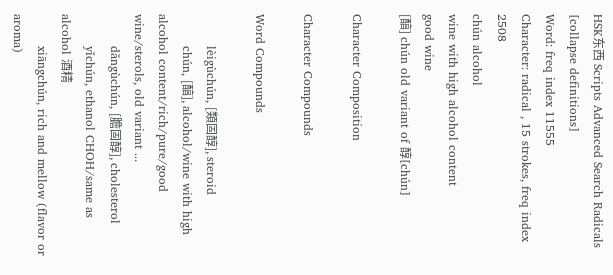HSK东西 Scripts Advanced Search Radicals [collapse definitions]
Word: freq index 11555
Character: radical , 15 strokes, freq index 2508
chún alcohol
wine with high alcohol content
good wine
[醕] chún old variant of 醇[chún]

Character Composition

Character Compounds

Word Compounds

        lèigùchún, [類固醇], steroid
        chún, [醕], alcohol/wine with high alcohol content/rich/pure/good wine/sterols, old variant ...
        dǎngùchún, [膽固醇], cholesterol
        yǐchún, ethanol CHOH/same as alcohol 酒精
        xiāngchún, rich and mellow (flavor or aroma)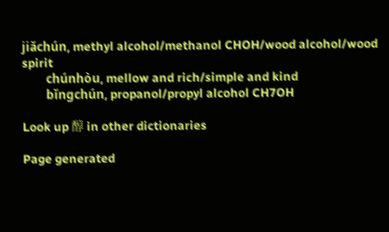jiǎchún, methyl alcohol/methanol CHOH/wood alcohol/wood spirit
        chúnhòu, mellow and rich/simple and kind
        bǐngchún, propanol/propyl alcohol CH7OH

Look up 醇 in other dictionaries

Page generated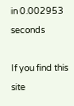in 0.002953 seconds

If you find this site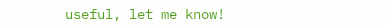useful, let me know!